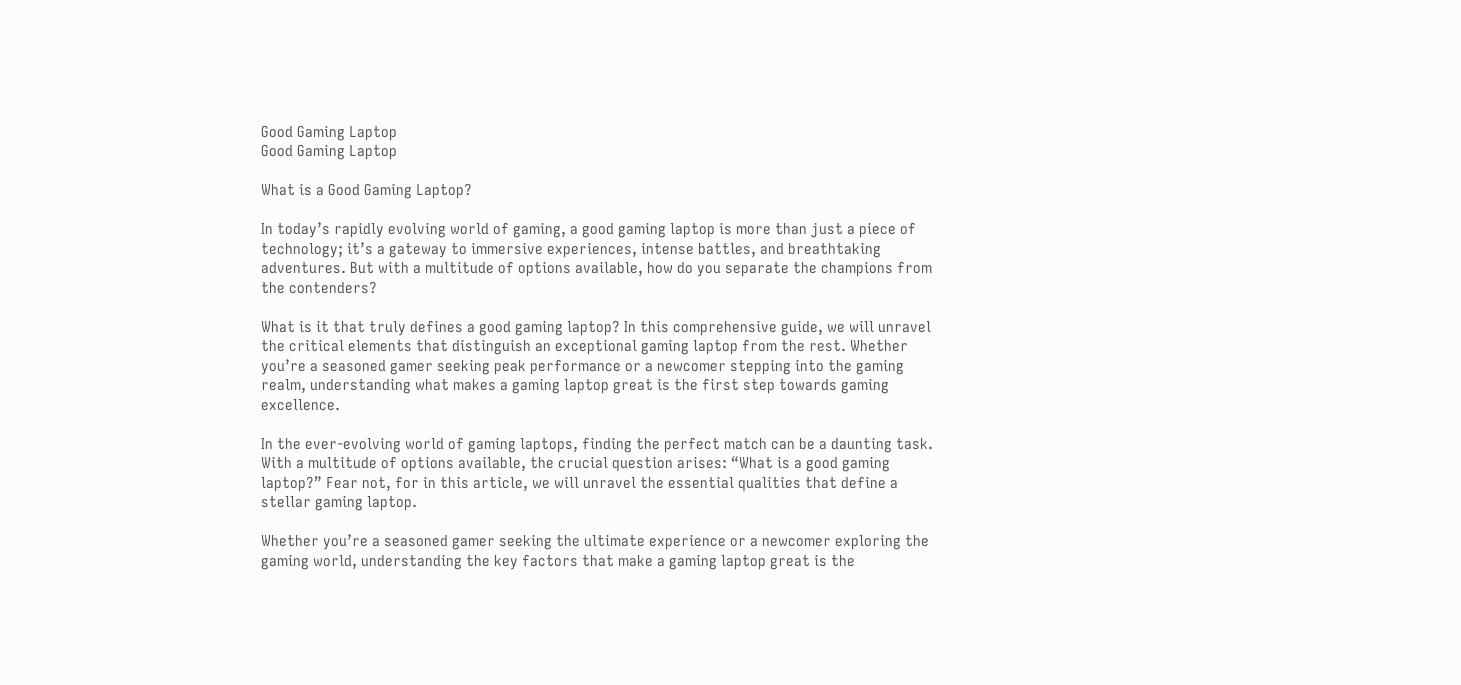Good Gaming Laptop
Good Gaming Laptop

What is a Good Gaming Laptop?

In today’s rapidly evolving world of gaming, a good gaming laptop is more than just a piece of technology; it’s a gateway to immersive experiences, intense battles, and breathtaking adventures. But with a multitude of options available, how do you separate the champions from the contenders?

What is it that truly defines a good gaming laptop? In this comprehensive guide, we will unravel the critical elements that distinguish an exceptional gaming laptop from the rest. Whether you’re a seasoned gamer seeking peak performance or a newcomer stepping into the gaming realm, understanding what makes a gaming laptop great is the first step towards gaming excellence.

In the ever-evolving world of gaming laptops, finding the perfect match can be a daunting task. With a multitude of options available, the crucial question arises: “What is a good gaming laptop?” Fear not, for in this article, we will unravel the essential qualities that define a stellar gaming laptop.

Whether you’re a seasoned gamer seeking the ultimate experience or a newcomer exploring the gaming world, understanding the key factors that make a gaming laptop great is the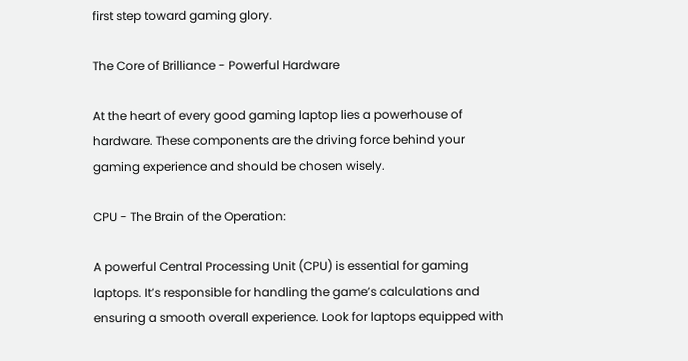first step toward gaming glory.

The Core of Brilliance - Powerful Hardware

At the heart of every good gaming laptop lies a powerhouse of hardware. These components are the driving force behind your gaming experience and should be chosen wisely.

CPU - The Brain of the Operation:

A powerful Central Processing Unit (CPU) is essential for gaming laptops. It’s responsible for handling the game’s calculations and ensuring a smooth overall experience. Look for laptops equipped with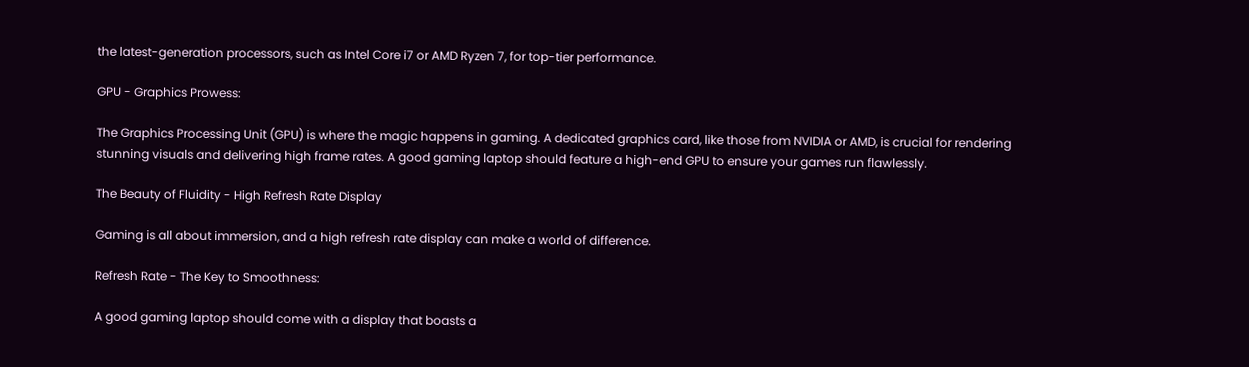the latest-generation processors, such as Intel Core i7 or AMD Ryzen 7, for top-tier performance.

GPU - Graphics Prowess:

The Graphics Processing Unit (GPU) is where the magic happens in gaming. A dedicated graphics card, like those from NVIDIA or AMD, is crucial for rendering stunning visuals and delivering high frame rates. A good gaming laptop should feature a high-end GPU to ensure your games run flawlessly.

The Beauty of Fluidity - High Refresh Rate Display

Gaming is all about immersion, and a high refresh rate display can make a world of difference.

Refresh Rate - The Key to Smoothness:

A good gaming laptop should come with a display that boasts a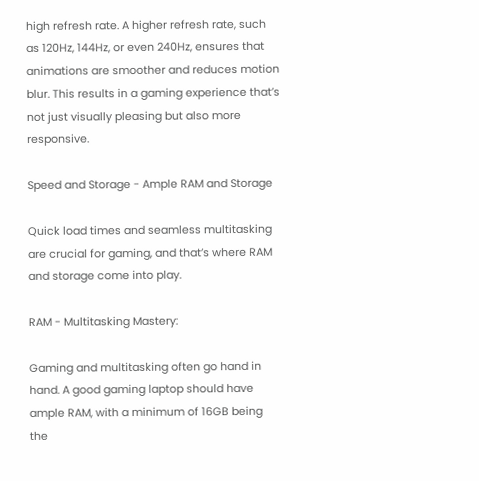high refresh rate. A higher refresh rate, such as 120Hz, 144Hz, or even 240Hz, ensures that animations are smoother and reduces motion blur. This results in a gaming experience that’s not just visually pleasing but also more responsive.

Speed and Storage - Ample RAM and Storage

Quick load times and seamless multitasking are crucial for gaming, and that’s where RAM and storage come into play.

RAM - Multitasking Mastery:

Gaming and multitasking often go hand in hand. A good gaming laptop should have ample RAM, with a minimum of 16GB being the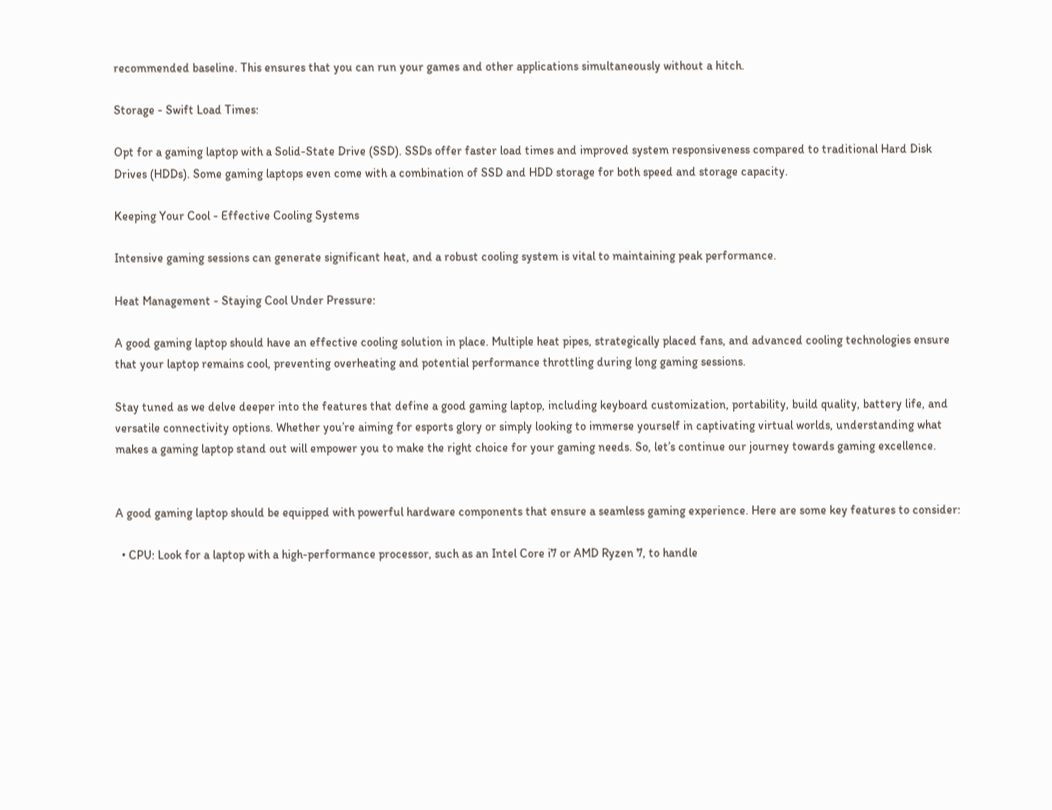recommended baseline. This ensures that you can run your games and other applications simultaneously without a hitch.

Storage - Swift Load Times:

Opt for a gaming laptop with a Solid-State Drive (SSD). SSDs offer faster load times and improved system responsiveness compared to traditional Hard Disk Drives (HDDs). Some gaming laptops even come with a combination of SSD and HDD storage for both speed and storage capacity.

Keeping Your Cool - Effective Cooling Systems

Intensive gaming sessions can generate significant heat, and a robust cooling system is vital to maintaining peak performance.

Heat Management - Staying Cool Under Pressure:

A good gaming laptop should have an effective cooling solution in place. Multiple heat pipes, strategically placed fans, and advanced cooling technologies ensure that your laptop remains cool, preventing overheating and potential performance throttling during long gaming sessions.

Stay tuned as we delve deeper into the features that define a good gaming laptop, including keyboard customization, portability, build quality, battery life, and versatile connectivity options. Whether you’re aiming for esports glory or simply looking to immerse yourself in captivating virtual worlds, understanding what makes a gaming laptop stand out will empower you to make the right choice for your gaming needs. So, let’s continue our journey towards gaming excellence.


A good gaming laptop should be equipped with powerful hardware components that ensure a seamless gaming experience. Here are some key features to consider:

  • CPU: Look for a laptop with a high-performance processor, such as an Intel Core i7 or AMD Ryzen 7, to handle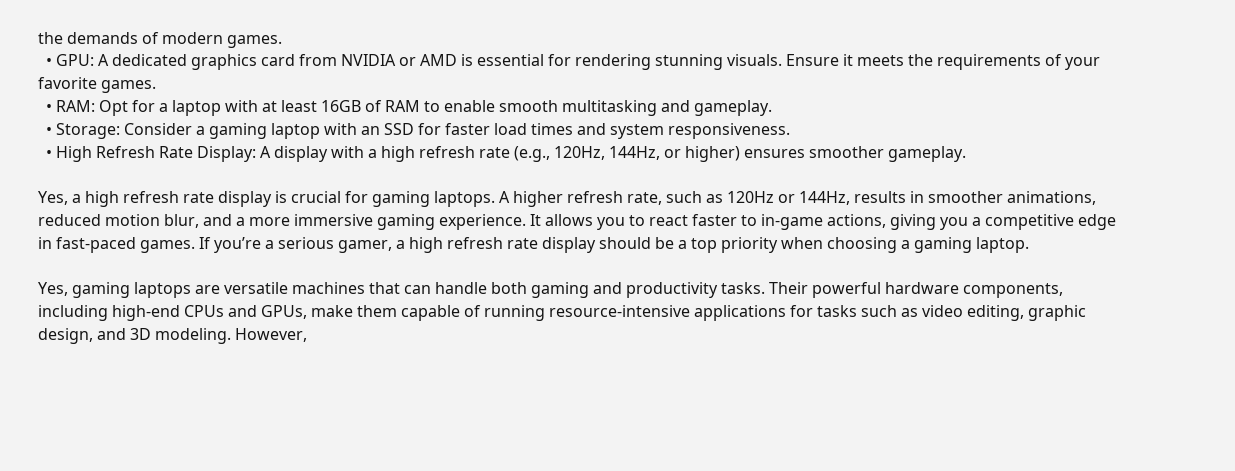the demands of modern games.
  • GPU: A dedicated graphics card from NVIDIA or AMD is essential for rendering stunning visuals. Ensure it meets the requirements of your favorite games.
  • RAM: Opt for a laptop with at least 16GB of RAM to enable smooth multitasking and gameplay.
  • Storage: Consider a gaming laptop with an SSD for faster load times and system responsiveness.
  • High Refresh Rate Display: A display with a high refresh rate (e.g., 120Hz, 144Hz, or higher) ensures smoother gameplay.

Yes, a high refresh rate display is crucial for gaming laptops. A higher refresh rate, such as 120Hz or 144Hz, results in smoother animations, reduced motion blur, and a more immersive gaming experience. It allows you to react faster to in-game actions, giving you a competitive edge in fast-paced games. If you’re a serious gamer, a high refresh rate display should be a top priority when choosing a gaming laptop.

Yes, gaming laptops are versatile machines that can handle both gaming and productivity tasks. Their powerful hardware components, including high-end CPUs and GPUs, make them capable of running resource-intensive applications for tasks such as video editing, graphic design, and 3D modeling. However,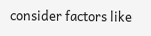consider factors like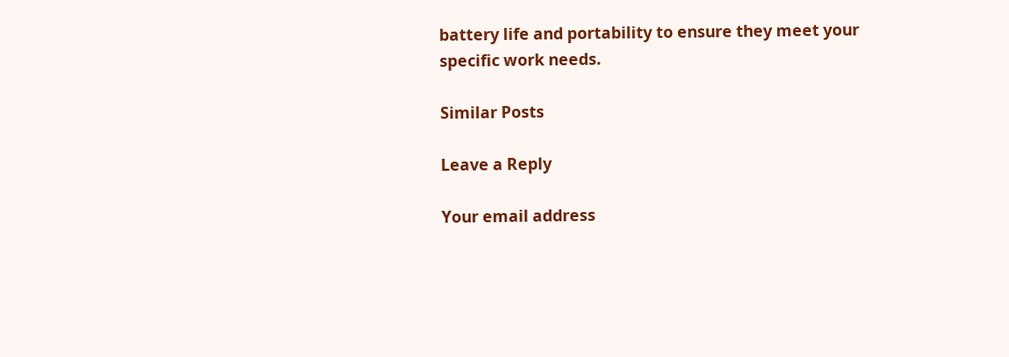battery life and portability to ensure they meet your specific work needs.

Similar Posts

Leave a Reply

Your email address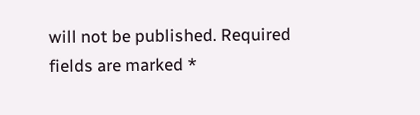will not be published. Required fields are marked *